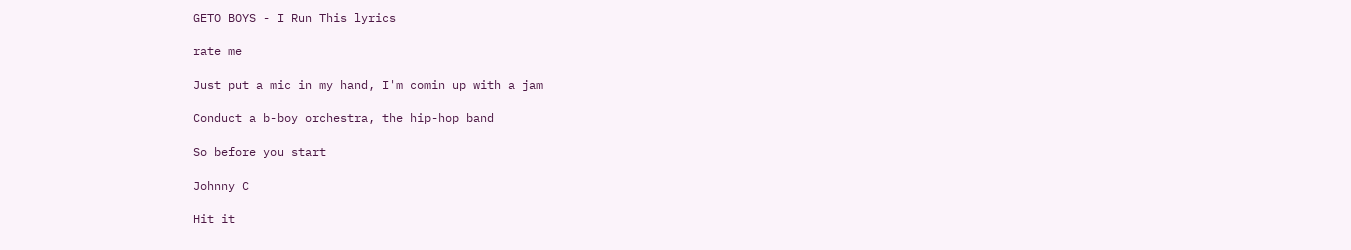GETO BOYS - I Run This lyrics

rate me

Just put a mic in my hand, I'm comin up with a jam

Conduct a b-boy orchestra, the hip-hop band

So before you start

Johnny C

Hit it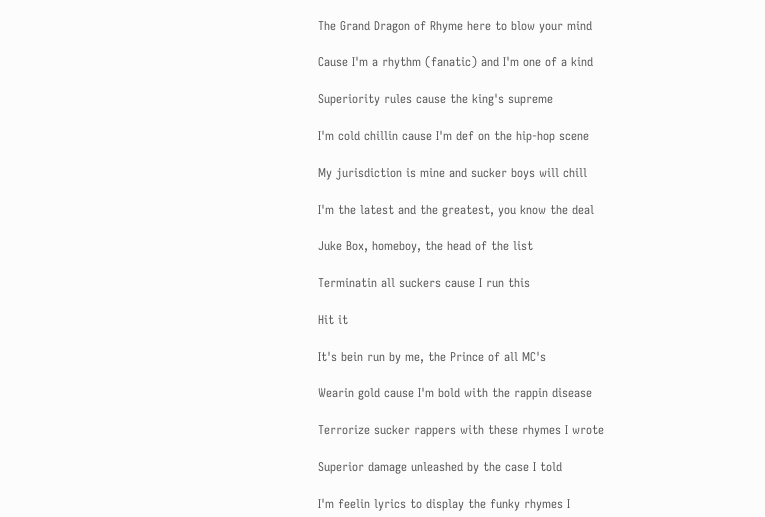The Grand Dragon of Rhyme here to blow your mind

Cause I'm a rhythm (fanatic) and I'm one of a kind

Superiority rules cause the king's supreme

I'm cold chillin cause I'm def on the hip-hop scene

My jurisdiction is mine and sucker boys will chill

I'm the latest and the greatest, you know the deal

Juke Box, homeboy, the head of the list

Terminatin all suckers cause I run this

Hit it

It's bein run by me, the Prince of all MC's

Wearin gold cause I'm bold with the rappin disease

Terrorize sucker rappers with these rhymes I wrote

Superior damage unleashed by the case I told

I'm feelin lyrics to display the funky rhymes I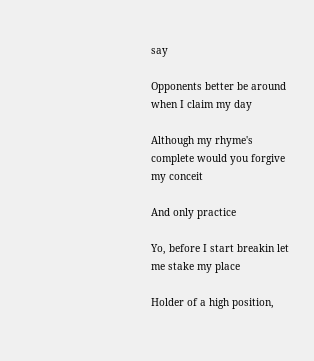say

Opponents better be around when I claim my day

Although my rhyme's complete would you forgive my conceit

And only practice

Yo, before I start breakin let me stake my place

Holder of a high position,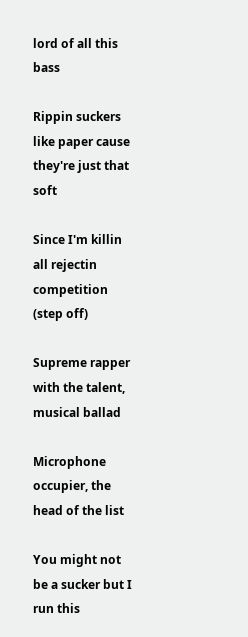lord of all this bass

Rippin suckers like paper cause they're just that soft

Since I'm killin all rejectin competition (step off)

Supreme rapper with the talent, musical ballad

Microphone occupier, the head of the list

You might not be a sucker but I run this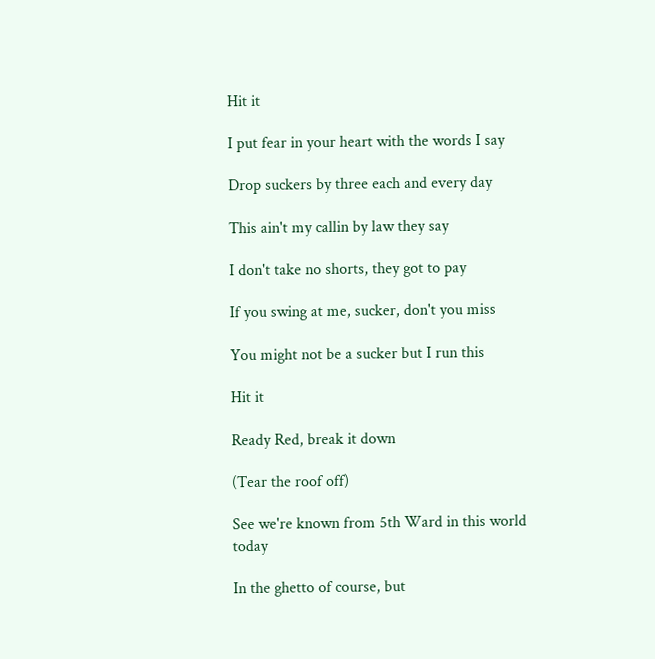Hit it

I put fear in your heart with the words I say

Drop suckers by three each and every day

This ain't my callin by law they say

I don't take no shorts, they got to pay

If you swing at me, sucker, don't you miss

You might not be a sucker but I run this

Hit it

Ready Red, break it down

(Tear the roof off)

See we're known from 5th Ward in this world today

In the ghetto of course, but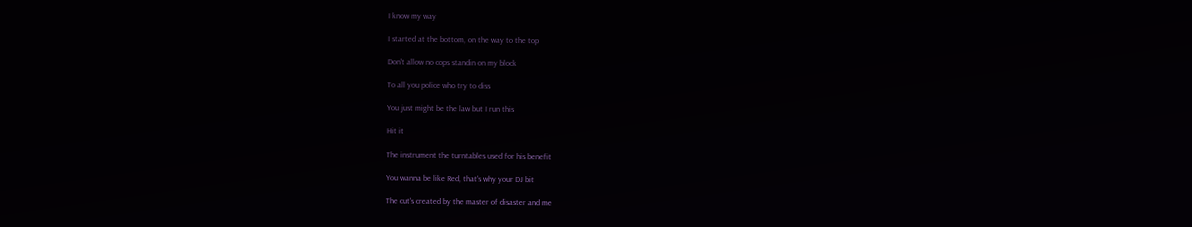I know my way

I started at the bottom, on the way to the top

Don't allow no cops standin on my block

To all you police who try to diss

You just might be the law but I run this

Hit it

The instrument the turntables used for his benefit

You wanna be like Red, that's why your DJ bit

The cut's created by the master of disaster and me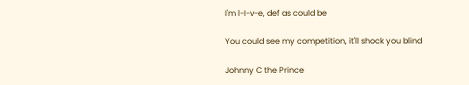I'm l-I-v-e, def as could be

You could see my competition, it'll shock you blind

Johnny C the Prince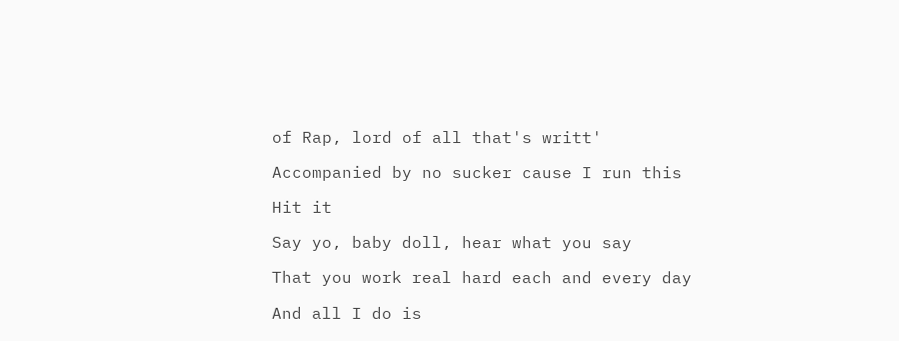of Rap, lord of all that's writt'

Accompanied by no sucker cause I run this

Hit it

Say yo, baby doll, hear what you say

That you work real hard each and every day

And all I do is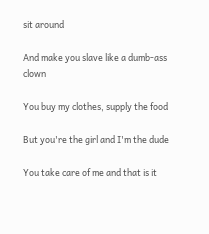sit around

And make you slave like a dumb-ass clown

You buy my clothes, supply the food

But you're the girl and I'm the dude

You take care of me and that is it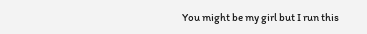You might be my girl but I run this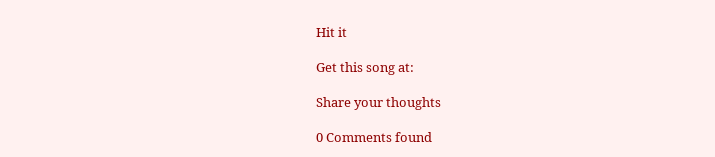Hit it

Get this song at:

Share your thoughts

0 Comments found